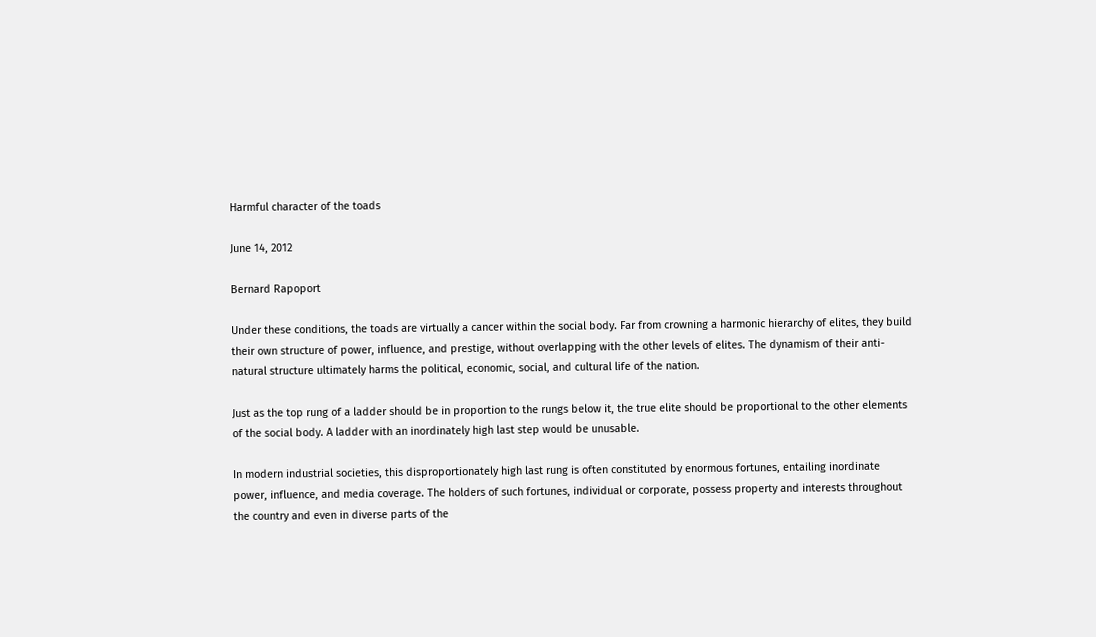Harmful character of the toads

June 14, 2012

Bernard Rapoport

Under these conditions, the toads are virtually a cancer within the social body. Far from crowning a harmonic hierarchy of elites, they build their own structure of power, influence, and prestige, without overlapping with the other levels of elites. The dynamism of their anti-natural structure ultimately harms the political, economic, social, and cultural life of the nation.

Just as the top rung of a ladder should be in proportion to the rungs below it, the true elite should be proportional to the other elements of the social body. A ladder with an inordinately high last step would be unusable.

In modern industrial societies, this disproportionately high last rung is often constituted by enormous fortunes, entailing inordinate power, influence, and media coverage. The holders of such fortunes, individual or corporate, possess property and interests throughout the country and even in diverse parts of the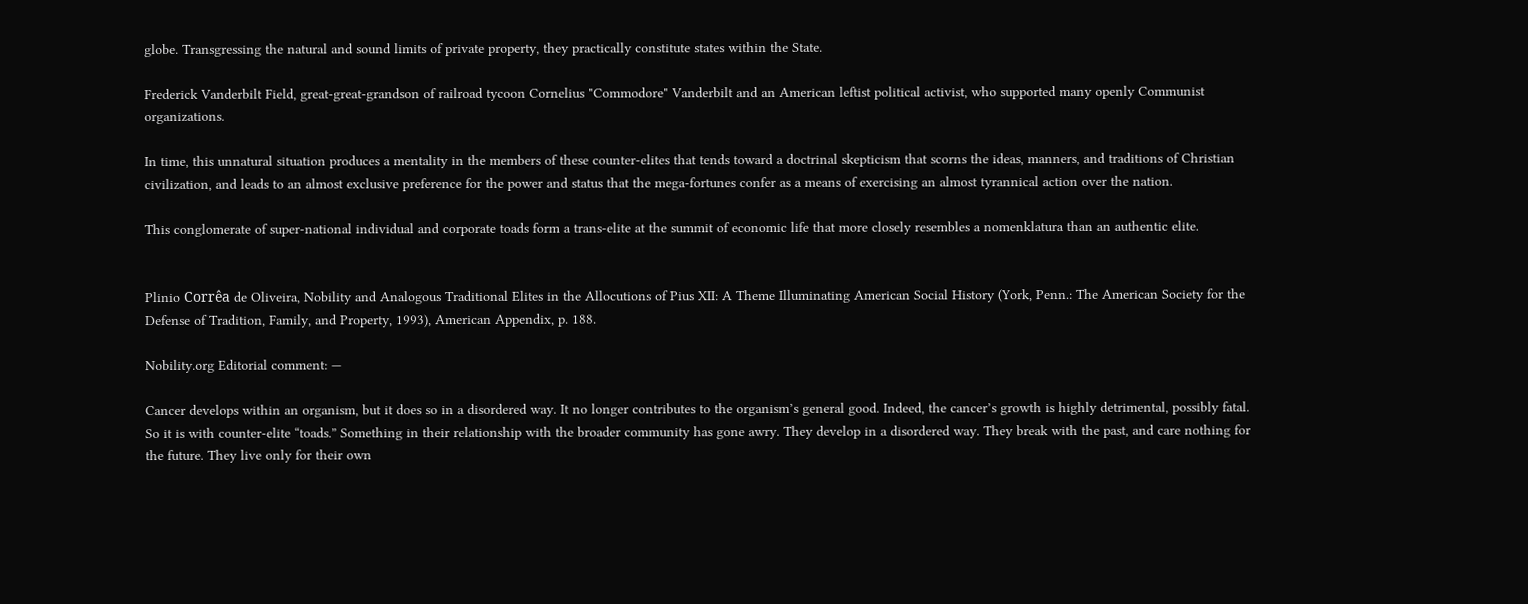globe. Transgressing the natural and sound limits of private property, they practically constitute states within the State.

Frederick Vanderbilt Field, great-great-grandson of railroad tycoon Cornelius "Commodore" Vanderbilt and an American leftist political activist, who supported many openly Communist organizations.

In time, this unnatural situation produces a mentality in the members of these counter-elites that tends toward a doctrinal skepticism that scorns the ideas, manners, and traditions of Christian civilization, and leads to an almost exclusive preference for the power and status that the mega-fortunes confer as a means of exercising an almost tyrannical action over the nation.

This conglomerate of super-national individual and corporate toads form a trans-elite at the summit of economic life that more closely resembles a nomenklatura than an authentic elite.


Plinio Corrêa de Oliveira, Nobility and Analogous Traditional Elites in the Allocutions of Pius XII: A Theme Illuminating American Social History (York, Penn.: The American Society for the Defense of Tradition, Family, and Property, 1993), American Appendix, p. 188.

Nobility.org Editorial comment: —

Cancer develops within an organism, but it does so in a disordered way. It no longer contributes to the organism’s general good. Indeed, the cancer’s growth is highly detrimental, possibly fatal.
So it is with counter-elite “toads.” Something in their relationship with the broader community has gone awry. They develop in a disordered way. They break with the past, and care nothing for the future. They live only for their own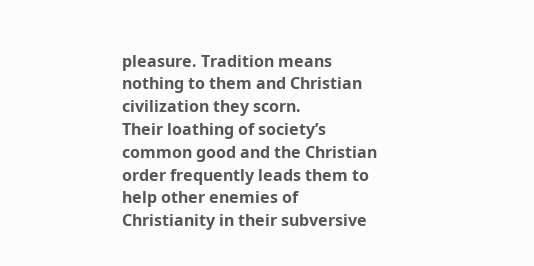pleasure. Tradition means nothing to them and Christian civilization they scorn.
Their loathing of society’s common good and the Christian order frequently leads them to help other enemies of Christianity in their subversive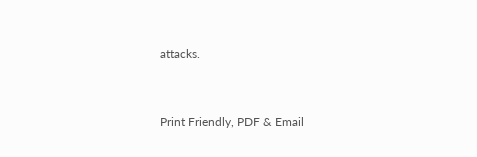attacks.


Print Friendly, PDF & Email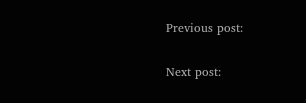Previous post:

Next post: